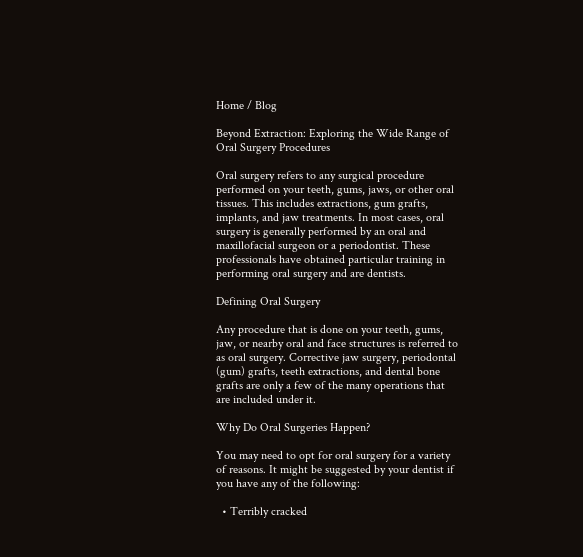Home / Blog

Beyond Extraction: Exploring the Wide Range of Oral Surgery Procedures

Oral surgery refers to any surgical procedure performed on your teeth, gums, jaws, or other oral tissues. This includes extractions, gum grafts, implants, and jaw treatments. In most cases, oral surgery is generally performed by an oral and maxillofacial surgeon or a periodontist. These professionals have obtained particular training in performing oral surgery and are dentists.

Defining Oral Surgery

Any procedure that is done on your teeth, gums, jaw, or nearby oral and face structures is referred to as oral surgery. Corrective jaw surgery, periodontal (gum) grafts, teeth extractions, and dental bone grafts are only a few of the many operations that are included under it.

Why Do Oral Surgeries Happen?

You may need to opt for oral surgery for a variety of reasons. It might be suggested by your dentist if you have any of the following:

  • Terribly cracked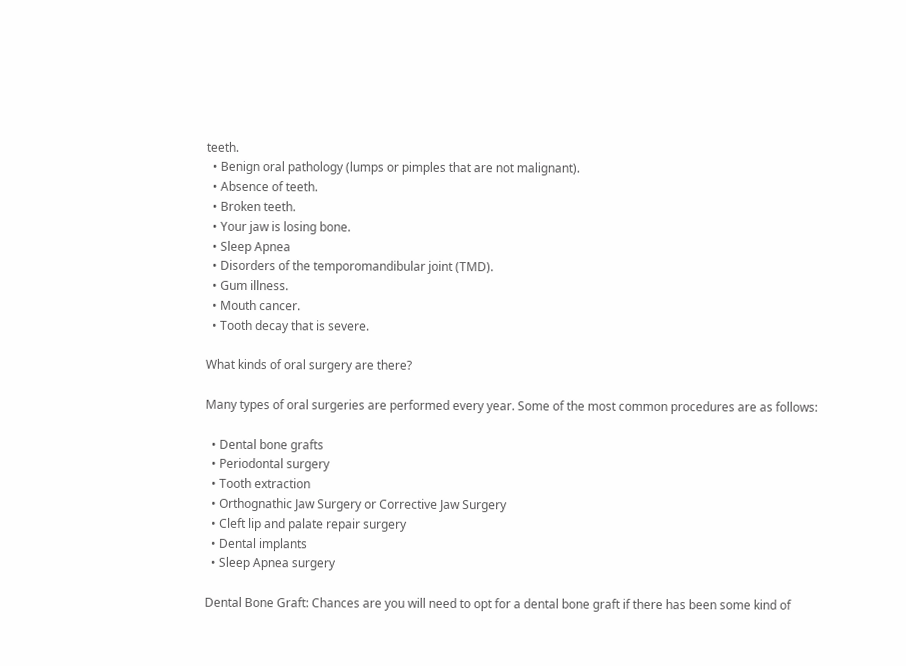teeth.
  • Benign oral pathology (lumps or pimples that are not malignant).
  • Absence of teeth.
  • Broken teeth.
  • Your jaw is losing bone.
  • Sleep Apnea
  • Disorders of the temporomandibular joint (TMD).
  • Gum illness.
  • Mouth cancer.
  • Tooth decay that is severe.

What kinds of oral surgery are there?

Many types of oral surgeries are performed every year. Some of the most common procedures are as follows:

  • Dental bone grafts
  • Periodontal surgery
  • Tooth extraction
  • Orthognathic Jaw Surgery or Corrective Jaw Surgery
  • Cleft lip and palate repair surgery
  • Dental implants
  • Sleep Apnea surgery

Dental Bone Graft: Chances are you will need to opt for a dental bone graft if there has been some kind of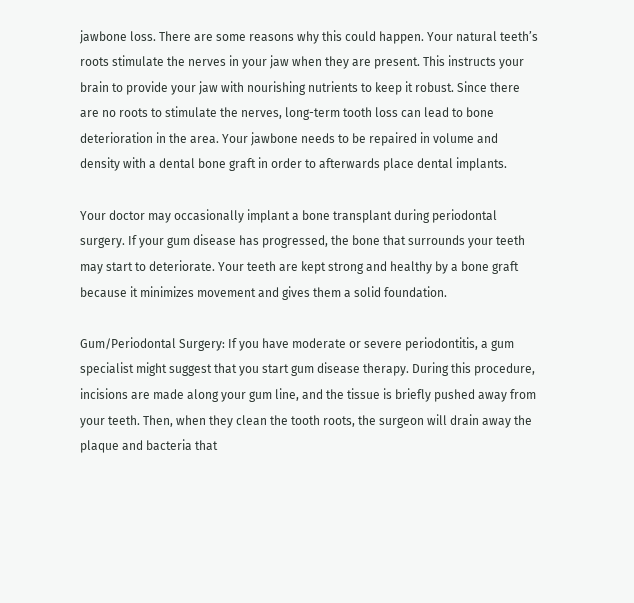jawbone loss. There are some reasons why this could happen. Your natural teeth’s roots stimulate the nerves in your jaw when they are present. This instructs your brain to provide your jaw with nourishing nutrients to keep it robust. Since there are no roots to stimulate the nerves, long-term tooth loss can lead to bone deterioration in the area. Your jawbone needs to be repaired in volume and density with a dental bone graft in order to afterwards place dental implants.

Your doctor may occasionally implant a bone transplant during periodontal surgery. If your gum disease has progressed, the bone that surrounds your teeth may start to deteriorate. Your teeth are kept strong and healthy by a bone graft because it minimizes movement and gives them a solid foundation.

Gum/Periodontal Surgery: If you have moderate or severe periodontitis, a gum specialist might suggest that you start gum disease therapy. During this procedure, incisions are made along your gum line, and the tissue is briefly pushed away from your teeth. Then, when they clean the tooth roots, the surgeon will drain away the plaque and bacteria that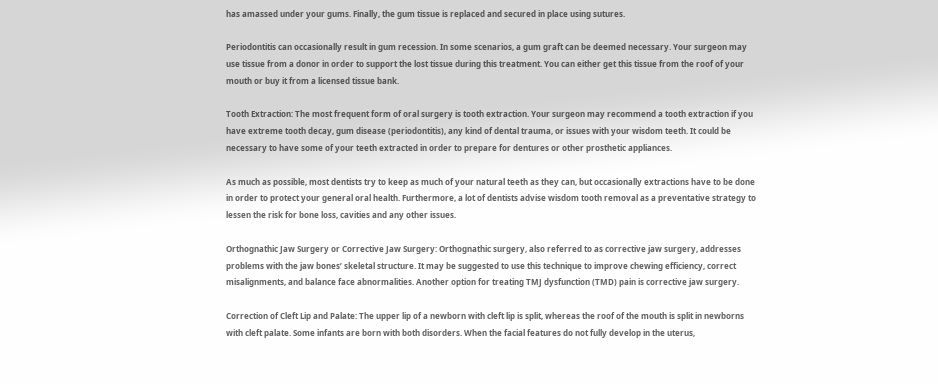has amassed under your gums. Finally, the gum tissue is replaced and secured in place using sutures.

Periodontitis can occasionally result in gum recession. In some scenarios, a gum graft can be deemed necessary. Your surgeon may use tissue from a donor in order to support the lost tissue during this treatment. You can either get this tissue from the roof of your mouth or buy it from a licensed tissue bank.

Tooth Extraction: The most frequent form of oral surgery is tooth extraction. Your surgeon may recommend a tooth extraction if you have extreme tooth decay, gum disease (periodontitis), any kind of dental trauma, or issues with your wisdom teeth. It could be necessary to have some of your teeth extracted in order to prepare for dentures or other prosthetic appliances.

As much as possible, most dentists try to keep as much of your natural teeth as they can, but occasionally extractions have to be done in order to protect your general oral health. Furthermore, a lot of dentists advise wisdom tooth removal as a preventative strategy to lessen the risk for bone loss, cavities and any other issues.

Orthognathic Jaw Surgery or Corrective Jaw Surgery: Orthognathic surgery, also referred to as corrective jaw surgery, addresses problems with the jaw bones’ skeletal structure. It may be suggested to use this technique to improve chewing efficiency, correct misalignments, and balance face abnormalities. Another option for treating TMJ dysfunction (TMD) pain is corrective jaw surgery.

Correction of Cleft Lip and Palate: The upper lip of a newborn with cleft lip is split, whereas the roof of the mouth is split in newborns with cleft palate. Some infants are born with both disorders. When the facial features do not fully develop in the uterus,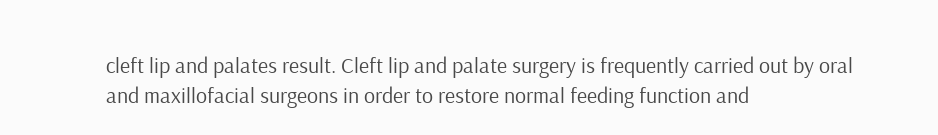cleft lip and palates result. Cleft lip and palate surgery is frequently carried out by oral and maxillofacial surgeons in order to restore normal feeding function and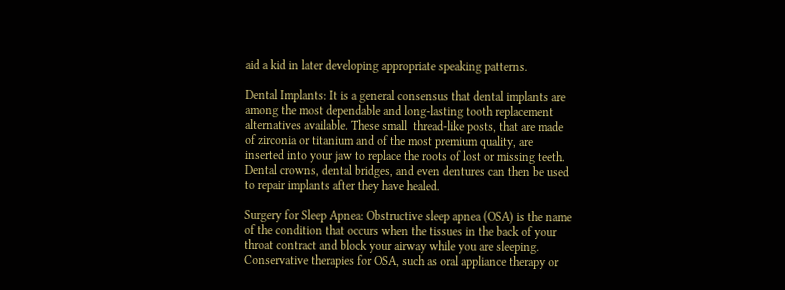aid a kid in later developing appropriate speaking patterns.

Dental Implants: It is a general consensus that dental implants are among the most dependable and long-lasting tooth replacement alternatives available. These small  thread-like posts, that are made of zirconia or titanium and of the most premium quality, are inserted into your jaw to replace the roots of lost or missing teeth. Dental crowns, dental bridges, and even dentures can then be used to repair implants after they have healed.

Surgery for Sleep Apnea: Obstructive sleep apnea (OSA) is the name of the condition that occurs when the tissues in the back of your throat contract and block your airway while you are sleeping. Conservative therapies for OSA, such as oral appliance therapy or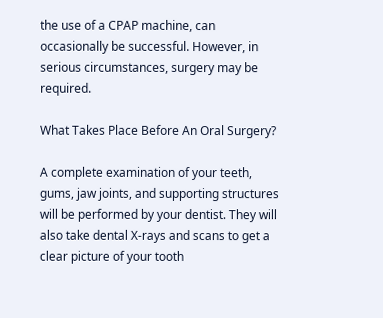the use of a CPAP machine, can occasionally be successful. However, in serious circumstances, surgery may be required.

What Takes Place Before An Oral Surgery?

A complete examination of your teeth, gums, jaw joints, and supporting structures will be performed by your dentist. They will also take dental X-rays and scans to get a clear picture of your tooth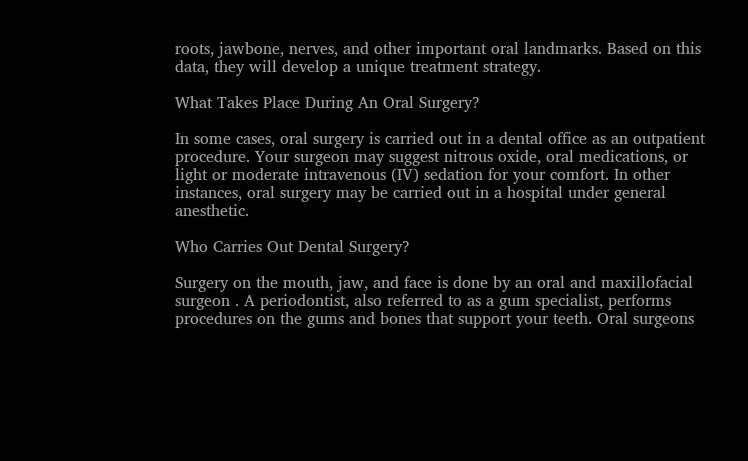roots, jawbone, nerves, and other important oral landmarks. Based on this data, they will develop a unique treatment strategy.

What Takes Place During An Oral Surgery?

In some cases, oral surgery is carried out in a dental office as an outpatient procedure. Your surgeon may suggest nitrous oxide, oral medications, or light or moderate intravenous (IV) sedation for your comfort. In other instances, oral surgery may be carried out in a hospital under general anesthetic.

Who Carries Out Dental Surgery?

Surgery on the mouth, jaw, and face is done by an oral and maxillofacial surgeon . A periodontist, also referred to as a gum specialist, performs procedures on the gums and bones that support your teeth. Oral surgeons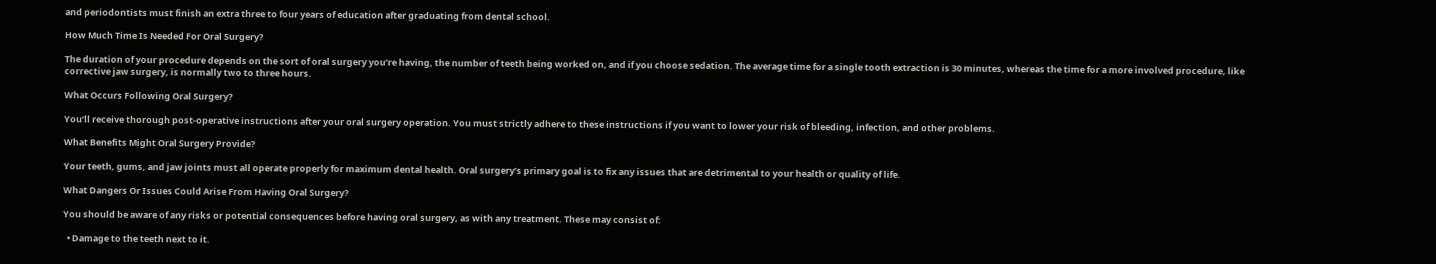and periodontists must finish an extra three to four years of education after graduating from dental school.

How Much Time Is Needed For Oral Surgery?

The duration of your procedure depends on the sort of oral surgery you’re having, the number of teeth being worked on, and if you choose sedation. The average time for a single tooth extraction is 30 minutes, whereas the time for a more involved procedure, like corrective jaw surgery, is normally two to three hours.

What Occurs Following Oral Surgery?

You’ll receive thorough post-operative instructions after your oral surgery operation. You must strictly adhere to these instructions if you want to lower your risk of bleeding, infection, and other problems.

What Benefits Might Oral Surgery Provide?

Your teeth, gums, and jaw joints must all operate properly for maximum dental health. Oral surgery’s primary goal is to fix any issues that are detrimental to your health or quality of life.

What Dangers Or Issues Could Arise From Having Oral Surgery?

You should be aware of any risks or potential consequences before having oral surgery, as with any treatment. These may consist of:

  • Damage to the teeth next to it.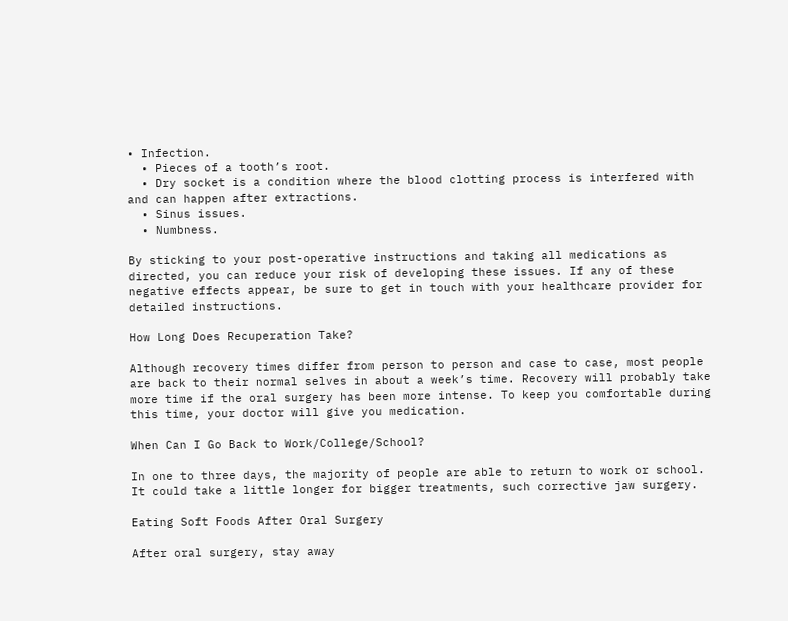• Infection.
  • Pieces of a tooth’s root.
  • Dry socket is a condition where the blood clotting process is interfered with and can happen after extractions.
  • Sinus issues.
  • Numbness.

By sticking to your post-operative instructions and taking all medications as directed, you can reduce your risk of developing these issues. If any of these negative effects appear, be sure to get in touch with your healthcare provider for detailed instructions.

How Long Does Recuperation Take?

Although recovery times differ from person to person and case to case, most people are back to their normal selves in about a week’s time. Recovery will probably take more time if the oral surgery has been more intense. To keep you comfortable during this time, your doctor will give you medication.

When Can I Go Back to Work/College/School?

In one to three days, the majority of people are able to return to work or school. It could take a little longer for bigger treatments, such corrective jaw surgery.

Eating Soft Foods After Oral Surgery

After oral surgery, stay away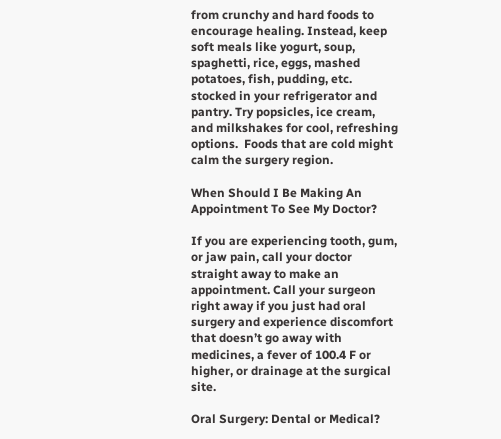from crunchy and hard foods to encourage healing. Instead, keep soft meals like yogurt, soup, spaghetti, rice, eggs, mashed potatoes, fish, pudding, etc. stocked in your refrigerator and pantry. Try popsicles, ice cream, and milkshakes for cool, refreshing options.  Foods that are cold might calm the surgery region.

When Should I Be Making An Appointment To See My Doctor?

If you are experiencing tooth, gum, or jaw pain, call your doctor straight away to make an appointment. Call your surgeon right away if you just had oral surgery and experience discomfort that doesn’t go away with medicines, a fever of 100.4 F or higher, or drainage at the surgical site.

Oral Surgery: Dental or Medical?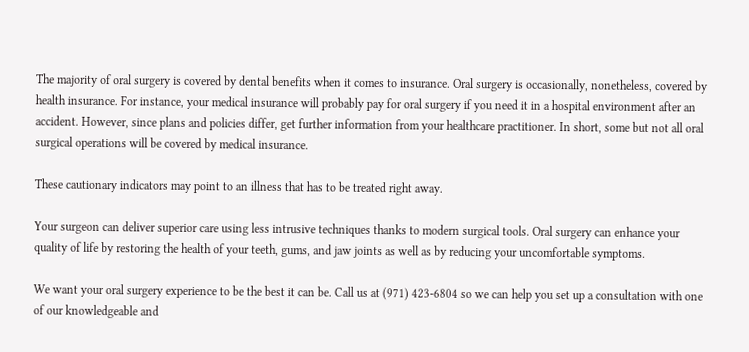The majority of oral surgery is covered by dental benefits when it comes to insurance. Oral surgery is occasionally, nonetheless, covered by health insurance. For instance, your medical insurance will probably pay for oral surgery if you need it in a hospital environment after an accident. However, since plans and policies differ, get further information from your healthcare practitioner. In short, some but not all oral surgical operations will be covered by medical insurance.

These cautionary indicators may point to an illness that has to be treated right away.

Your surgeon can deliver superior care using less intrusive techniques thanks to modern surgical tools. Oral surgery can enhance your quality of life by restoring the health of your teeth, gums, and jaw joints as well as by reducing your uncomfortable symptoms.

We want your oral surgery experience to be the best it can be. Call us at (971) 423-6804 so we can help you set up a consultation with one of our knowledgeable and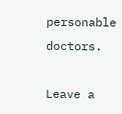personable doctors.

Leave a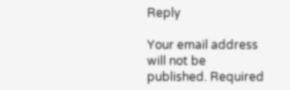Reply

Your email address will not be published. Required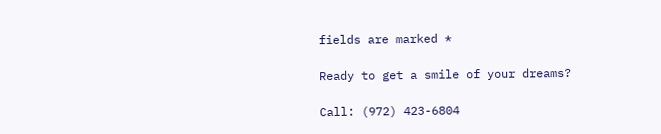fields are marked *

Ready to get a smile of your dreams?

Call: (972) 423-6804